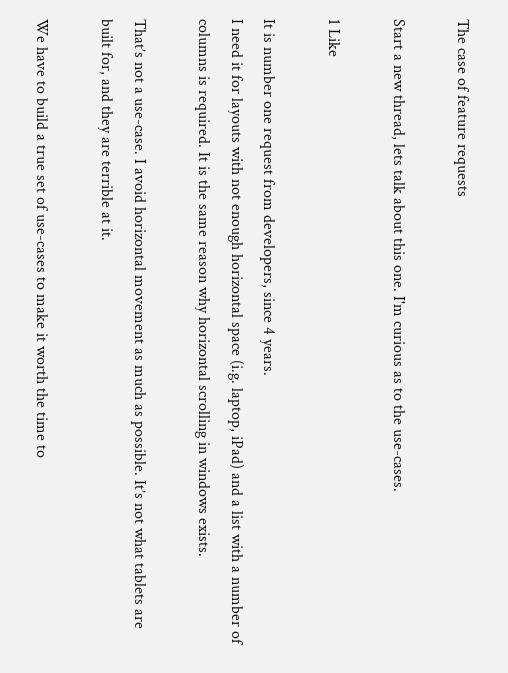The case of feature requests

Start a new thread, lets talk about this one. I'm curious as to the use-cases.

1 Like

It is number one request from developers, since 4 years.
I need it for layouts with not enough horizontal space (i.g. laptop, iPad) and a list with a number of columns is required. It is the same reason why horizontal scrolling in windows exists.

That’s not a use-case. I avoid horizontal movement as much as possible. It’s not what tablets are built for, and they are terrible at it.

We have to build a true set of use-cases to make it worth the time to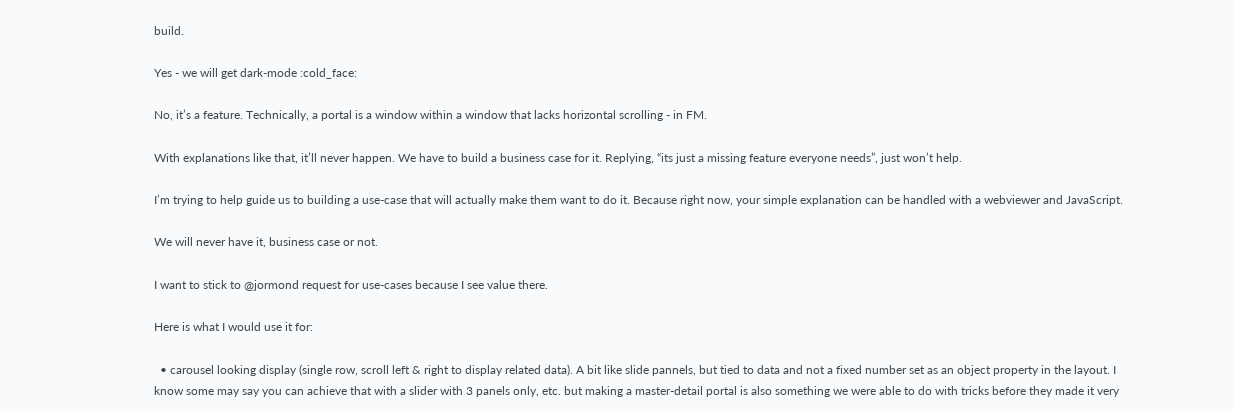build.

Yes - we will get dark-mode :cold_face:

No, it’s a feature. Technically, a portal is a window within a window that lacks horizontal scrolling - in FM.

With explanations like that, it’ll never happen. We have to build a business case for it. Replying, “its just a missing feature everyone needs”, just won’t help.

I’m trying to help guide us to building a use-case that will actually make them want to do it. Because right now, your simple explanation can be handled with a webviewer and JavaScript.

We will never have it, business case or not.

I want to stick to @jormond request for use-cases because I see value there.

Here is what I would use it for:

  • carousel looking display (single row, scroll left & right to display related data). A bit like slide pannels, but tied to data and not a fixed number set as an object property in the layout. I know some may say you can achieve that with a slider with 3 panels only, etc. but making a master-detail portal is also something we were able to do with tricks before they made it very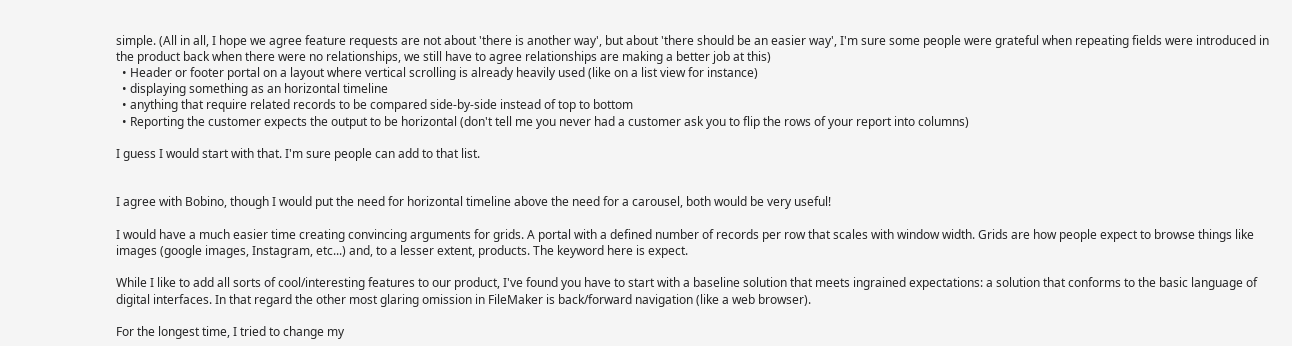simple. (All in all, I hope we agree feature requests are not about 'there is another way', but about 'there should be an easier way', I'm sure some people were grateful when repeating fields were introduced in the product back when there were no relationships, we still have to agree relationships are making a better job at this)
  • Header or footer portal on a layout where vertical scrolling is already heavily used (like on a list view for instance)
  • displaying something as an horizontal timeline
  • anything that require related records to be compared side-by-side instead of top to bottom
  • Reporting the customer expects the output to be horizontal (don't tell me you never had a customer ask you to flip the rows of your report into columns)

I guess I would start with that. I'm sure people can add to that list.


I agree with Bobino, though I would put the need for horizontal timeline above the need for a carousel, both would be very useful!

I would have a much easier time creating convincing arguments for grids. A portal with a defined number of records per row that scales with window width. Grids are how people expect to browse things like images (google images, Instagram, etc...) and, to a lesser extent, products. The keyword here is expect.

While I like to add all sorts of cool/interesting features to our product, I've found you have to start with a baseline solution that meets ingrained expectations: a solution that conforms to the basic language of digital interfaces. In that regard the other most glaring omission in FileMaker is back/forward navigation (like a web browser).

For the longest time, I tried to change my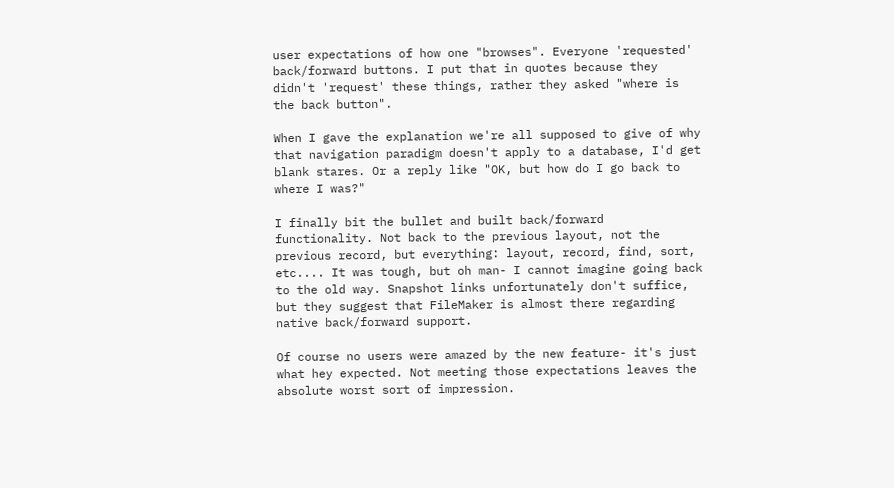user expectations of how one "browses". Everyone 'requested' back/forward buttons. I put that in quotes because they didn't 'request' these things, rather they asked "where is the back button".

When I gave the explanation we're all supposed to give of why that navigation paradigm doesn't apply to a database, I'd get blank stares. Or a reply like "OK, but how do I go back to where I was?"

I finally bit the bullet and built back/forward functionality. Not back to the previous layout, not the previous record, but everything: layout, record, find, sort, etc.... It was tough, but oh man- I cannot imagine going back to the old way. Snapshot links unfortunately don't suffice, but they suggest that FileMaker is almost there regarding native back/forward support.

Of course no users were amazed by the new feature- it's just what hey expected. Not meeting those expectations leaves the absolute worst sort of impression.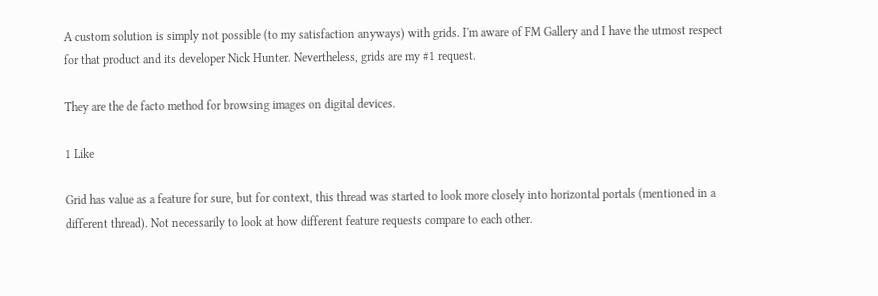A custom solution is simply not possible (to my satisfaction anyways) with grids. I'm aware of FM Gallery and I have the utmost respect for that product and its developer Nick Hunter. Nevertheless, grids are my #1 request.

They are the de facto method for browsing images on digital devices.

1 Like

Grid has value as a feature for sure, but for context, this thread was started to look more closely into horizontal portals (mentioned in a different thread). Not necessarily to look at how different feature requests compare to each other.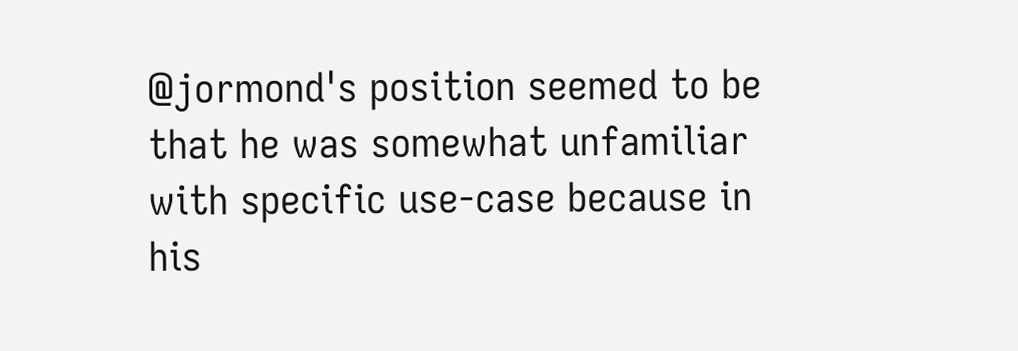@jormond's position seemed to be that he was somewhat unfamiliar with specific use-case because in his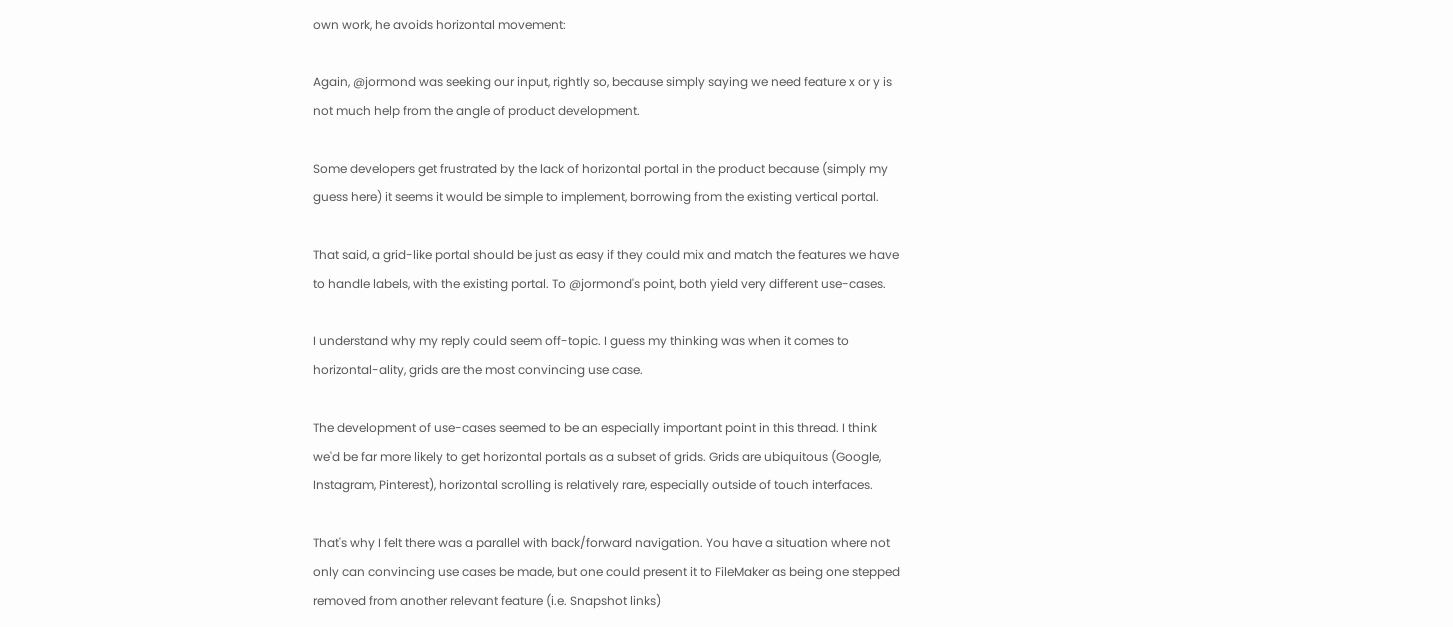own work, he avoids horizontal movement:

Again, @jormond was seeking our input, rightly so, because simply saying we need feature x or y is not much help from the angle of product development.

Some developers get frustrated by the lack of horizontal portal in the product because (simply my guess here) it seems it would be simple to implement, borrowing from the existing vertical portal.

That said, a grid-like portal should be just as easy if they could mix and match the features we have to handle labels, with the existing portal. To @jormond's point, both yield very different use-cases.

I understand why my reply could seem off-topic. I guess my thinking was when it comes to horizontal-ality, grids are the most convincing use case.

The development of use-cases seemed to be an especially important point in this thread. I think we'd be far more likely to get horizontal portals as a subset of grids. Grids are ubiquitous (Google, Instagram, Pinterest), horizontal scrolling is relatively rare, especially outside of touch interfaces.

That's why I felt there was a parallel with back/forward navigation. You have a situation where not only can convincing use cases be made, but one could present it to FileMaker as being one stepped removed from another relevant feature (i.e. Snapshot links)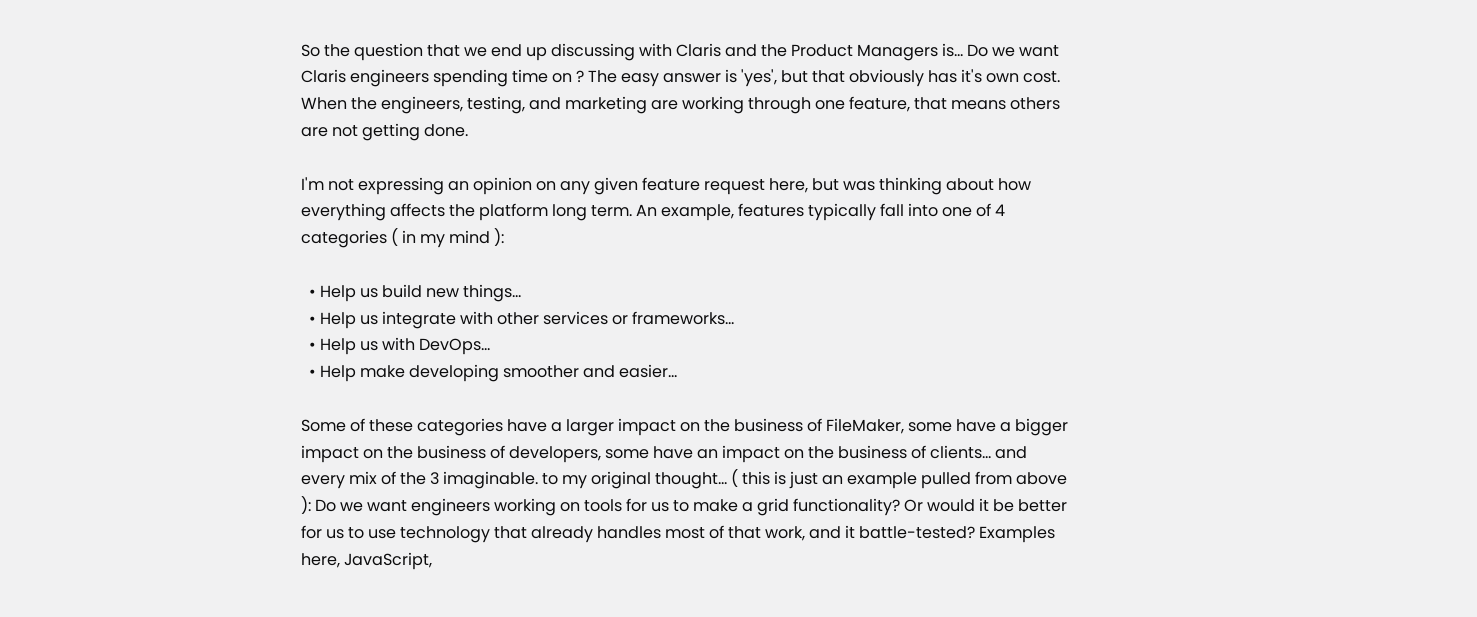So the question that we end up discussing with Claris and the Product Managers is... Do we want Claris engineers spending time on ? The easy answer is 'yes', but that obviously has it's own cost. When the engineers, testing, and marketing are working through one feature, that means others are not getting done.

I'm not expressing an opinion on any given feature request here, but was thinking about how everything affects the platform long term. An example, features typically fall into one of 4 categories ( in my mind ):

  • Help us build new things...
  • Help us integrate with other services or frameworks...
  • Help us with DevOps...
  • Help make developing smoother and easier...

Some of these categories have a larger impact on the business of FileMaker, some have a bigger impact on the business of developers, some have an impact on the business of clients... and every mix of the 3 imaginable. to my original thought... ( this is just an example pulled from above ): Do we want engineers working on tools for us to make a grid functionality? Or would it be better for us to use technology that already handles most of that work, and it battle-tested? Examples here, JavaScript,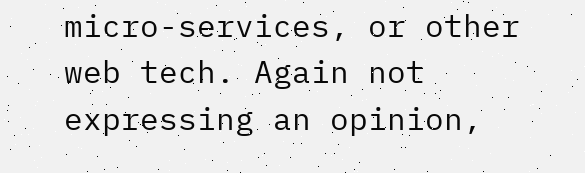micro-services, or other web tech. Again not expressing an opinion,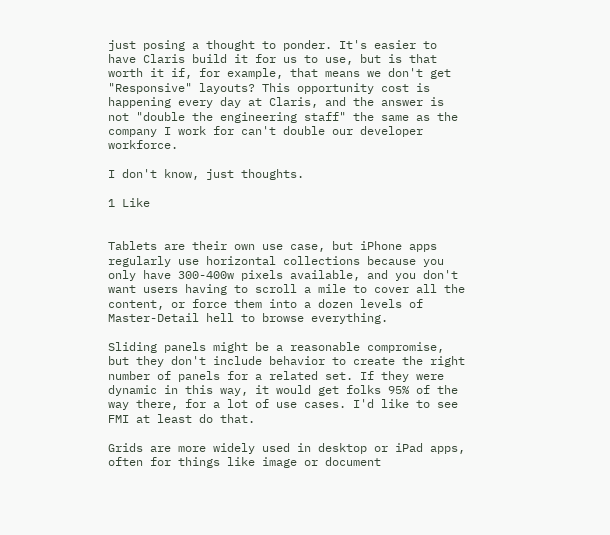just posing a thought to ponder. It's easier to have Claris build it for us to use, but is that worth it if, for example, that means we don't get "Responsive" layouts? This opportunity cost is happening every day at Claris, and the answer is not "double the engineering staff" the same as the company I work for can't double our developer workforce.

I don't know, just thoughts.

1 Like


Tablets are their own use case, but iPhone apps regularly use horizontal collections because you only have 300-400w pixels available, and you don't want users having to scroll a mile to cover all the content, or force them into a dozen levels of Master-Detail hell to browse everything.

Sliding panels might be a reasonable compromise, but they don't include behavior to create the right number of panels for a related set. If they were dynamic in this way, it would get folks 95% of the way there, for a lot of use cases. I'd like to see FMI at least do that.

Grids are more widely used in desktop or iPad apps, often for things like image or document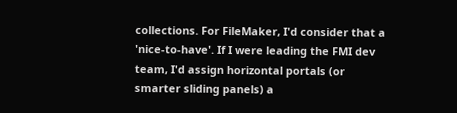collections. For FileMaker, I'd consider that a 'nice-to-have'. If I were leading the FMI dev team, I'd assign horizontal portals (or smarter sliding panels) a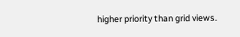higher priority than grid views.